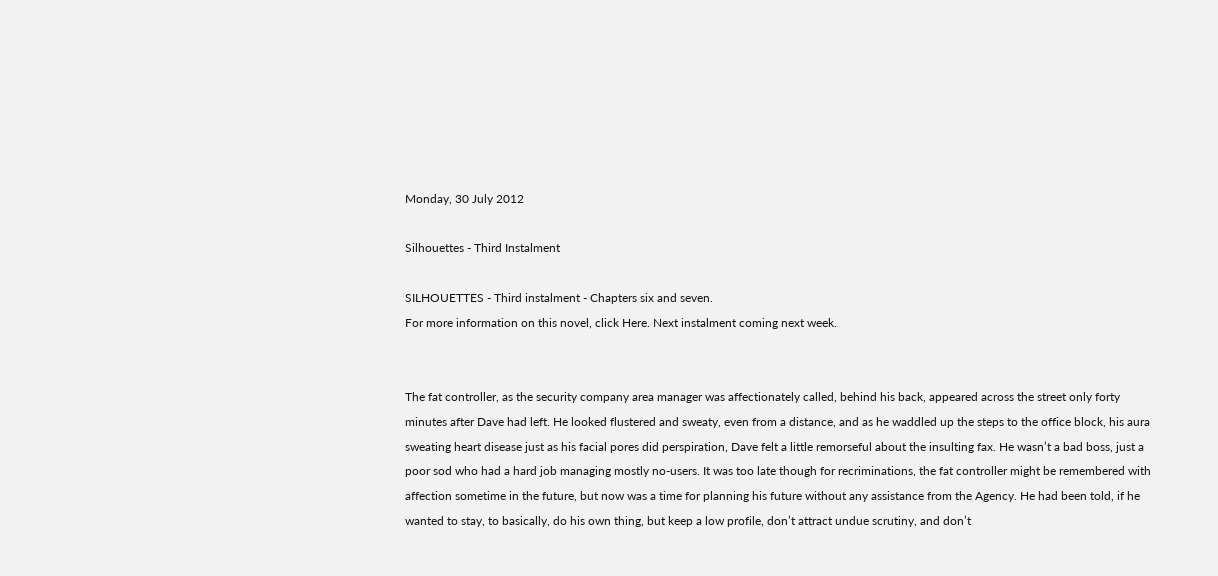Monday, 30 July 2012

Silhouettes - Third Instalment

SILHOUETTES - Third instalment - Chapters six and seven.
For more information on this novel, click Here. Next instalment coming next week.


The fat controller, as the security company area manager was affectionately called, behind his back, appeared across the street only forty minutes after Dave had left. He looked flustered and sweaty, even from a distance, and as he waddled up the steps to the office block, his aura sweating heart disease just as his facial pores did perspiration, Dave felt a little remorseful about the insulting fax. He wasn’t a bad boss, just a poor sod who had a hard job managing mostly no-users. It was too late though for recriminations, the fat controller might be remembered with affection sometime in the future, but now was a time for planning his future without any assistance from the Agency. He had been told, if he wanted to stay, to basically, do his own thing, but keep a low profile, don’t attract undue scrutiny, and don’t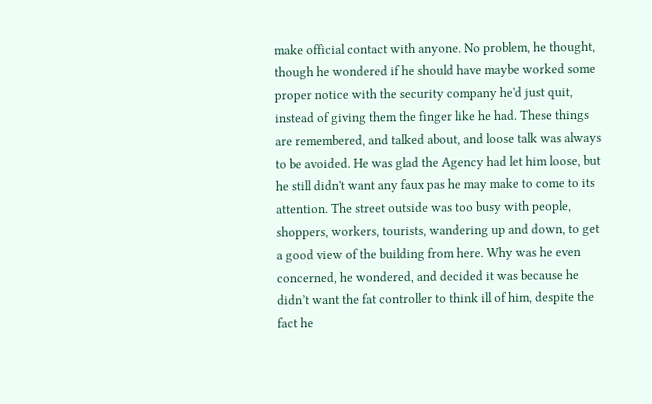make official contact with anyone. No problem, he thought, though he wondered if he should have maybe worked some proper notice with the security company he'd just quit, instead of giving them the finger like he had. These things are remembered, and talked about, and loose talk was always to be avoided. He was glad the Agency had let him loose, but he still didn't want any faux pas he may make to come to its attention. The street outside was too busy with people, shoppers, workers, tourists, wandering up and down, to get a good view of the building from here. Why was he even concerned, he wondered, and decided it was because he didn’t want the fat controller to think ill of him, despite the fact he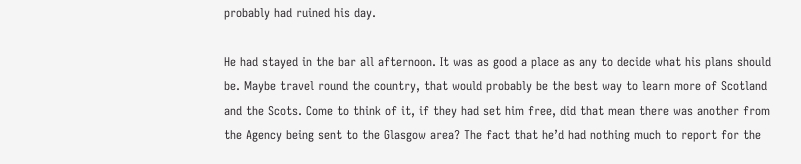probably had ruined his day.

He had stayed in the bar all afternoon. It was as good a place as any to decide what his plans should be. Maybe travel round the country, that would probably be the best way to learn more of Scotland and the Scots. Come to think of it, if they had set him free, did that mean there was another from the Agency being sent to the Glasgow area? The fact that he’d had nothing much to report for the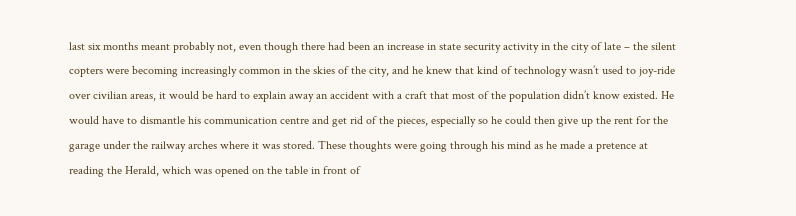last six months meant probably not, even though there had been an increase in state security activity in the city of late – the silent copters were becoming increasingly common in the skies of the city, and he knew that kind of technology wasn’t used to joy-ride over civilian areas, it would be hard to explain away an accident with a craft that most of the population didn’t know existed. He would have to dismantle his communication centre and get rid of the pieces, especially so he could then give up the rent for the garage under the railway arches where it was stored. These thoughts were going through his mind as he made a pretence at reading the Herald, which was opened on the table in front of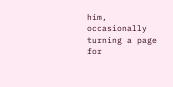him, occasionally turning a page for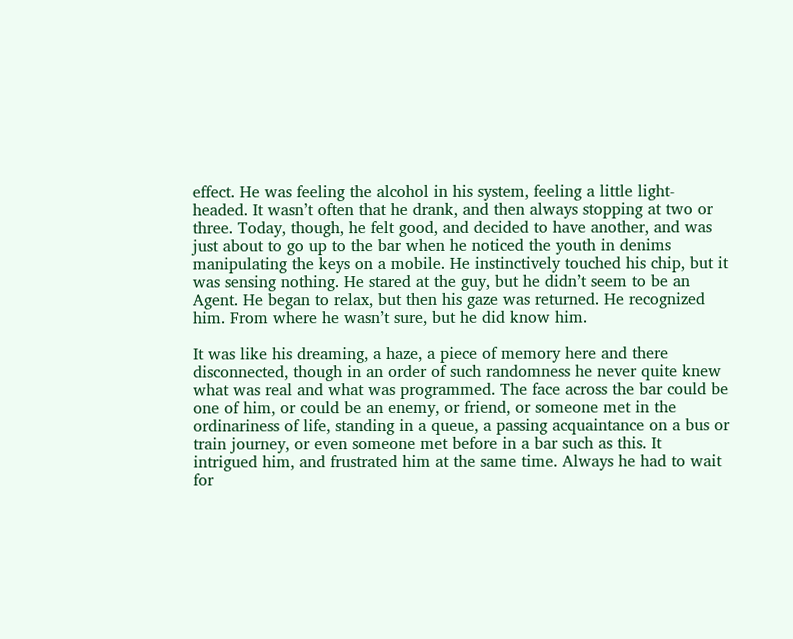effect. He was feeling the alcohol in his system, feeling a little light-headed. It wasn’t often that he drank, and then always stopping at two or three. Today, though, he felt good, and decided to have another, and was just about to go up to the bar when he noticed the youth in denims manipulating the keys on a mobile. He instinctively touched his chip, but it was sensing nothing. He stared at the guy, but he didn’t seem to be an Agent. He began to relax, but then his gaze was returned. He recognized him. From where he wasn’t sure, but he did know him.

It was like his dreaming, a haze, a piece of memory here and there disconnected, though in an order of such randomness he never quite knew what was real and what was programmed. The face across the bar could be one of him, or could be an enemy, or friend, or someone met in the ordinariness of life, standing in a queue, a passing acquaintance on a bus or train journey, or even someone met before in a bar such as this. It intrigued him, and frustrated him at the same time. Always he had to wait for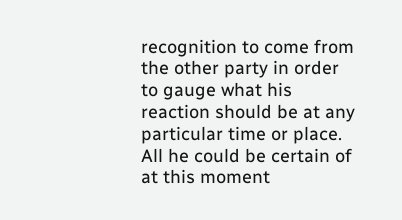recognition to come from the other party in order to gauge what his reaction should be at any particular time or place. All he could be certain of at this moment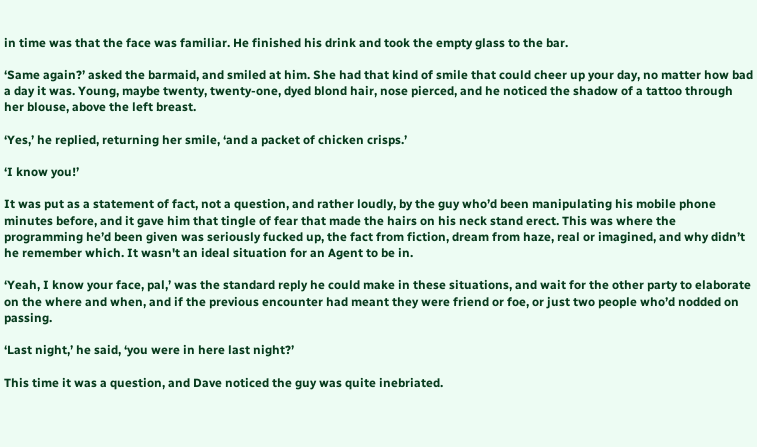in time was that the face was familiar. He finished his drink and took the empty glass to the bar.

‘Same again?’ asked the barmaid, and smiled at him. She had that kind of smile that could cheer up your day, no matter how bad a day it was. Young, maybe twenty, twenty-one, dyed blond hair, nose pierced, and he noticed the shadow of a tattoo through her blouse, above the left breast.

‘Yes,’ he replied, returning her smile, ‘and a packet of chicken crisps.’

‘I know you!’

It was put as a statement of fact, not a question, and rather loudly, by the guy who’d been manipulating his mobile phone minutes before, and it gave him that tingle of fear that made the hairs on his neck stand erect. This was where the programming he’d been given was seriously fucked up, the fact from fiction, dream from haze, real or imagined, and why didn’t he remember which. It wasn't an ideal situation for an Agent to be in.

‘Yeah, I know your face, pal,’ was the standard reply he could make in these situations, and wait for the other party to elaborate on the where and when, and if the previous encounter had meant they were friend or foe, or just two people who’d nodded on passing.

‘Last night,’ he said, ‘you were in here last night?’

This time it was a question, and Dave noticed the guy was quite inebriated.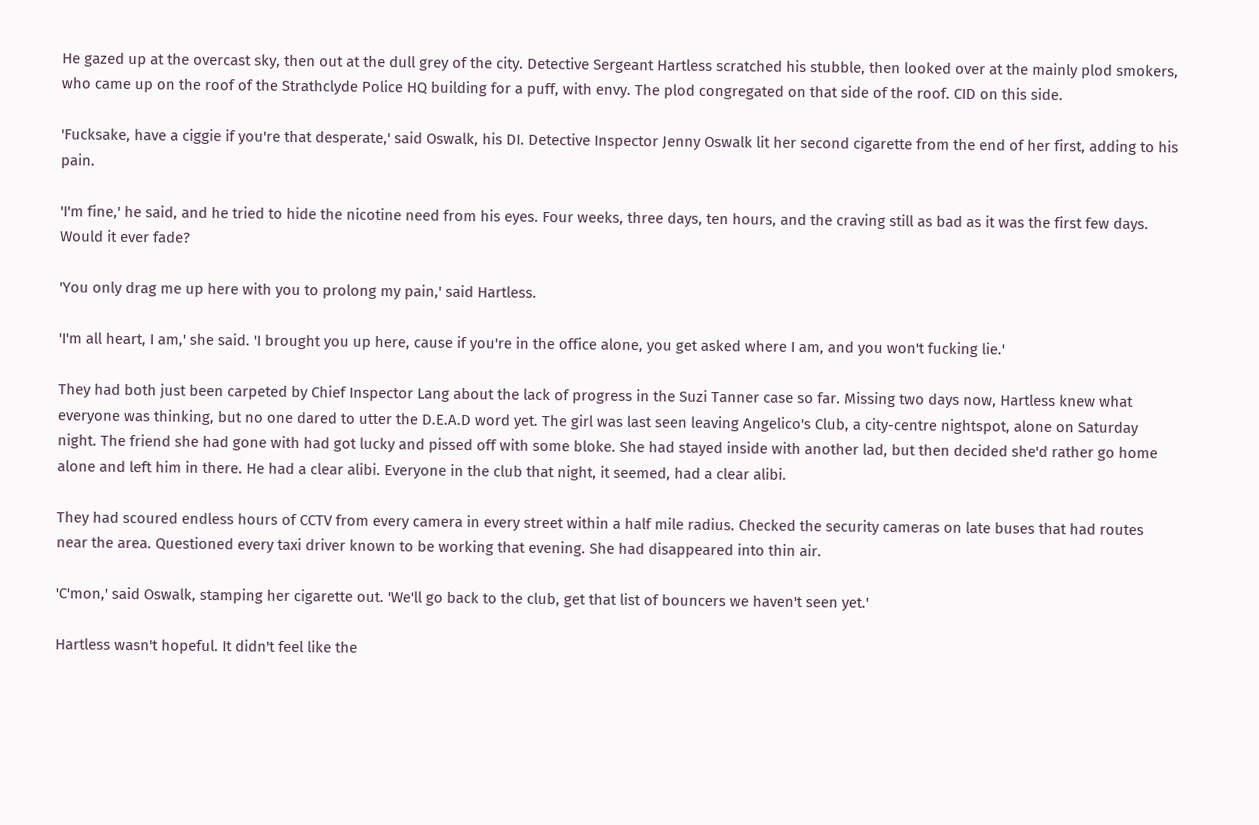He gazed up at the overcast sky, then out at the dull grey of the city. Detective Sergeant Hartless scratched his stubble, then looked over at the mainly plod smokers, who came up on the roof of the Strathclyde Police HQ building for a puff, with envy. The plod congregated on that side of the roof. CID on this side.

'Fucksake, have a ciggie if you're that desperate,' said Oswalk, his DI. Detective Inspector Jenny Oswalk lit her second cigarette from the end of her first, adding to his pain.

'I'm fine,' he said, and he tried to hide the nicotine need from his eyes. Four weeks, three days, ten hours, and the craving still as bad as it was the first few days. Would it ever fade?

'You only drag me up here with you to prolong my pain,' said Hartless.

'I'm all heart, I am,' she said. 'I brought you up here, cause if you're in the office alone, you get asked where I am, and you won't fucking lie.'

They had both just been carpeted by Chief Inspector Lang about the lack of progress in the Suzi Tanner case so far. Missing two days now, Hartless knew what everyone was thinking, but no one dared to utter the D.E.A.D word yet. The girl was last seen leaving Angelico's Club, a city-centre nightspot, alone on Saturday night. The friend she had gone with had got lucky and pissed off with some bloke. She had stayed inside with another lad, but then decided she'd rather go home alone and left him in there. He had a clear alibi. Everyone in the club that night, it seemed, had a clear alibi.

They had scoured endless hours of CCTV from every camera in every street within a half mile radius. Checked the security cameras on late buses that had routes near the area. Questioned every taxi driver known to be working that evening. She had disappeared into thin air.

'C'mon,' said Oswalk, stamping her cigarette out. 'We'll go back to the club, get that list of bouncers we haven't seen yet.'

Hartless wasn't hopeful. It didn't feel like the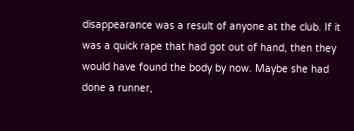disappearance was a result of anyone at the club. If it was a quick rape that had got out of hand, then they would have found the body by now. Maybe she had done a runner,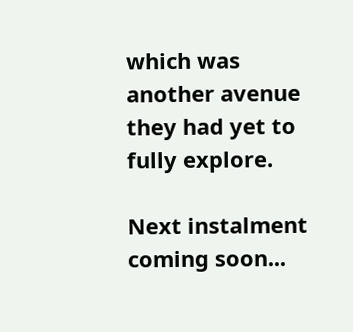which was another avenue they had yet to fully explore.

Next instalment coming soon...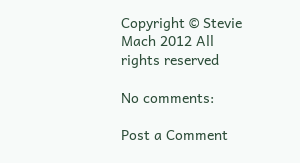Copyright © Stevie Mach 2012 All rights reserved

No comments:

Post a Comment